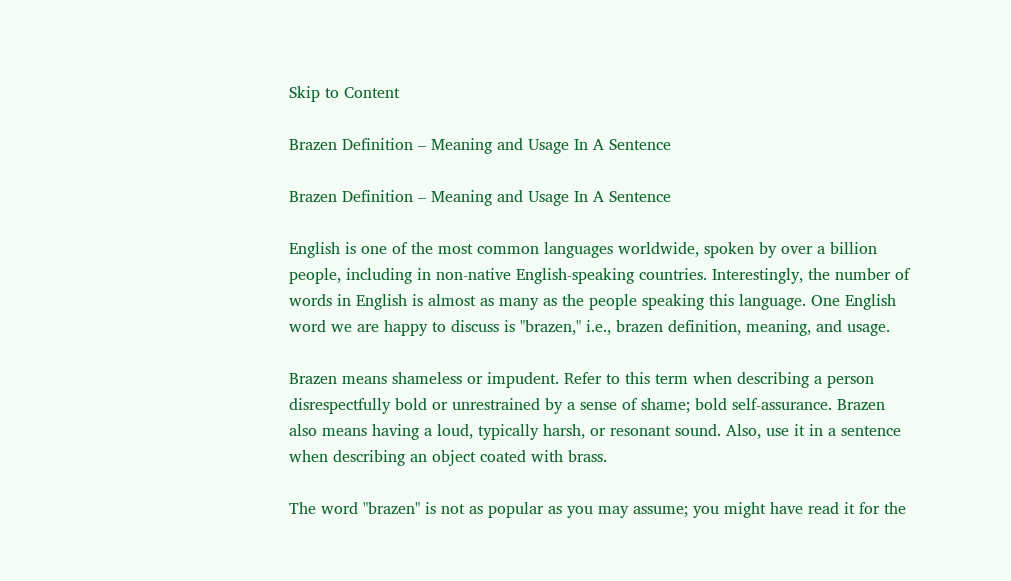Skip to Content

Brazen Definition – Meaning and Usage In A Sentence

Brazen Definition – Meaning and Usage In A Sentence

English is one of the most common languages worldwide, spoken by over a billion people, including in non-native English-speaking countries. Interestingly, the number of words in English is almost as many as the people speaking this language. One English word we are happy to discuss is "brazen," i.e., brazen definition, meaning, and usage.

Brazen means shameless or impudent. Refer to this term when describing a person disrespectfully bold or unrestrained by a sense of shame; bold self-assurance. Brazen also means having a loud, typically harsh, or resonant sound. Also, use it in a sentence when describing an object coated with brass.

The word "brazen" is not as popular as you may assume; you might have read it for the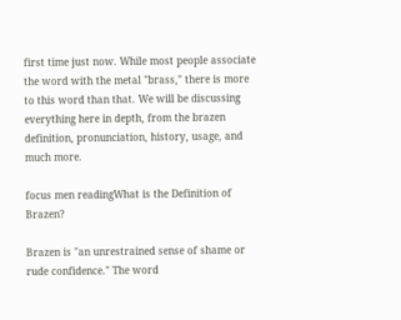first time just now. While most people associate the word with the metal "brass," there is more to this word than that. We will be discussing everything here in depth, from the brazen definition, pronunciation, history, usage, and much more.

focus men readingWhat is the Definition of Brazen?

Brazen is "an unrestrained sense of shame or rude confidence." The word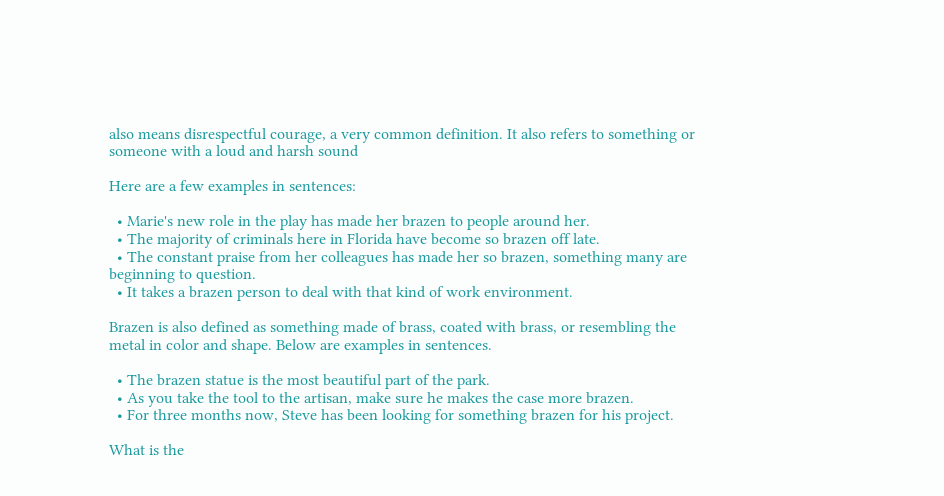also means disrespectful courage, a very common definition. It also refers to something or someone with a loud and harsh sound

Here are a few examples in sentences:

  • Marie's new role in the play has made her brazen to people around her.
  • The majority of criminals here in Florida have become so brazen off late.
  • The constant praise from her colleagues has made her so brazen, something many are beginning to question.
  • It takes a brazen person to deal with that kind of work environment.

Brazen is also defined as something made of brass, coated with brass, or resembling the metal in color and shape. Below are examples in sentences.

  • The brazen statue is the most beautiful part of the park.
  • As you take the tool to the artisan, make sure he makes the case more brazen.
  • For three months now, Steve has been looking for something brazen for his project.

What is the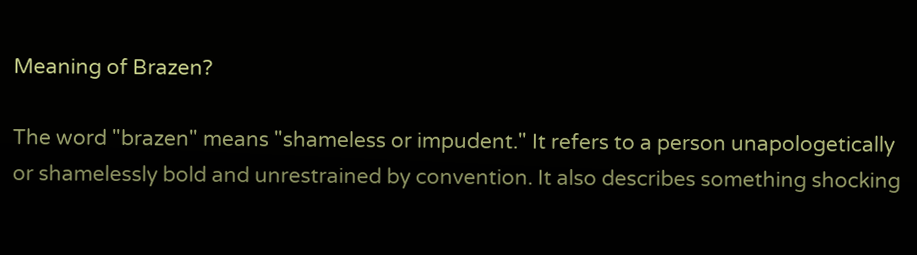Meaning of Brazen?

The word "brazen" means "shameless or impudent." It refers to a person unapologetically or shamelessly bold and unrestrained by convention. It also describes something shocking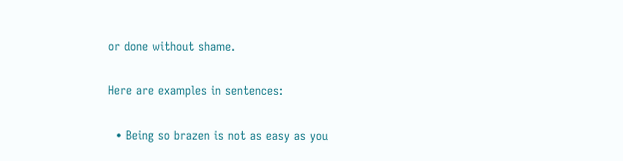or done without shame.

Here are examples in sentences:

  • Being so brazen is not as easy as you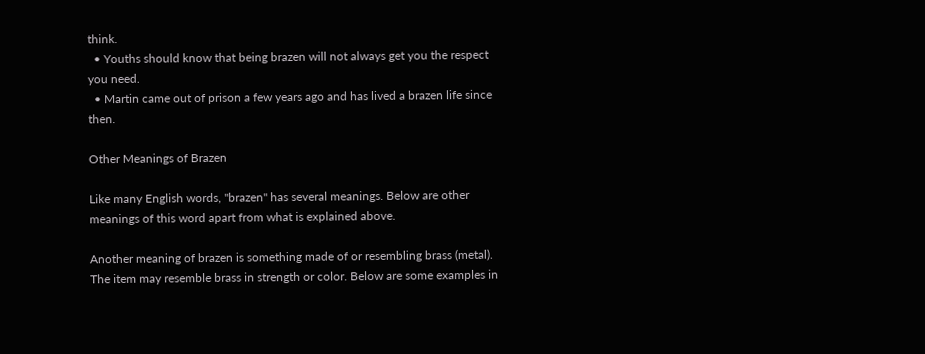think.
  • Youths should know that being brazen will not always get you the respect you need.
  • Martin came out of prison a few years ago and has lived a brazen life since then.

Other Meanings of Brazen

Like many English words, "brazen" has several meanings. Below are other meanings of this word apart from what is explained above.

Another meaning of brazen is something made of or resembling brass (metal). The item may resemble brass in strength or color. Below are some examples in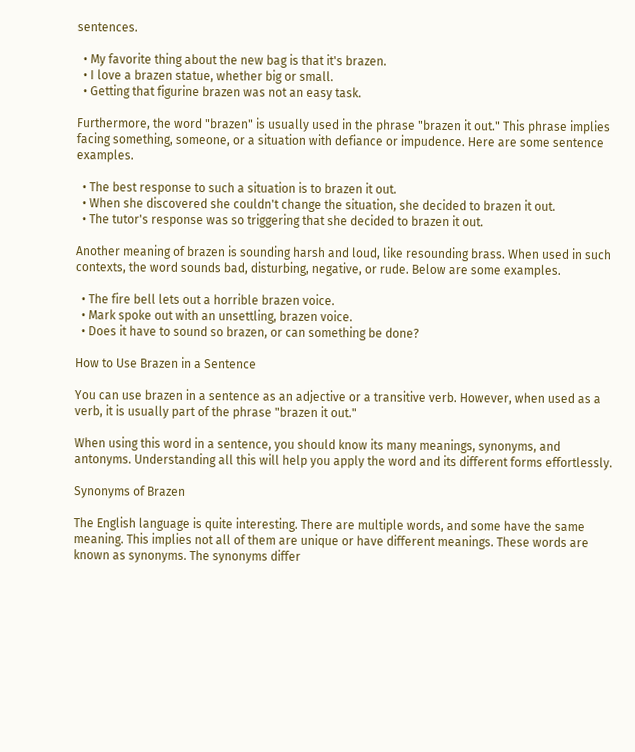sentences.

  • My favorite thing about the new bag is that it's brazen.
  • I love a brazen statue, whether big or small.
  • Getting that figurine brazen was not an easy task.

Furthermore, the word "brazen" is usually used in the phrase "brazen it out." This phrase implies facing something, someone, or a situation with defiance or impudence. Here are some sentence examples.

  • The best response to such a situation is to brazen it out.
  • When she discovered she couldn't change the situation, she decided to brazen it out.
  • The tutor's response was so triggering that she decided to brazen it out.

Another meaning of brazen is sounding harsh and loud, like resounding brass. When used in such contexts, the word sounds bad, disturbing, negative, or rude. Below are some examples.

  • The fire bell lets out a horrible brazen voice.
  • Mark spoke out with an unsettling, brazen voice.
  • Does it have to sound so brazen, or can something be done?

How to Use Brazen in a Sentence

You can use brazen in a sentence as an adjective or a transitive verb. However, when used as a verb, it is usually part of the phrase "brazen it out."

When using this word in a sentence, you should know its many meanings, synonyms, and antonyms. Understanding all this will help you apply the word and its different forms effortlessly.

Synonyms of Brazen

The English language is quite interesting. There are multiple words, and some have the same meaning. This implies not all of them are unique or have different meanings. These words are known as synonyms. The synonyms differ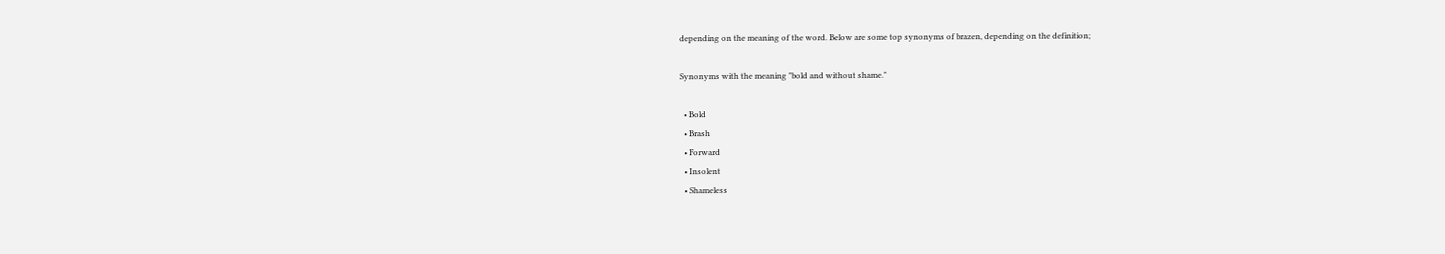depending on the meaning of the word. Below are some top synonyms of brazen, depending on the definition;

Synonyms with the meaning "bold and without shame."

  • Bold
  • Brash
  • Forward
  • Insolent
  • Shameless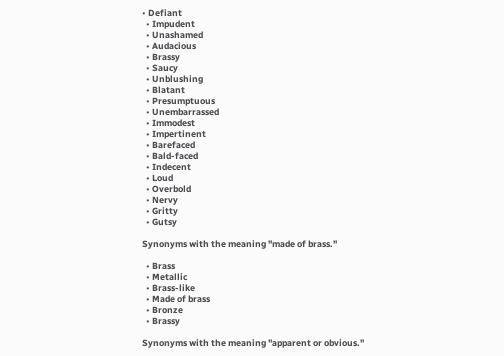• Defiant
  • Impudent
  • Unashamed
  • Audacious
  • Brassy
  • Saucy
  • Unblushing
  • Blatant
  • Presumptuous
  • Unembarrassed
  • Immodest
  • Impertinent
  • Barefaced
  • Bald-faced
  • Indecent
  • Loud
  • Overbold
  • Nervy
  • Gritty
  • Gutsy

Synonyms with the meaning "made of brass."

  • Brass
  • Metallic
  • Brass-like
  • Made of brass
  • Bronze
  • Brassy

Synonyms with the meaning "apparent or obvious."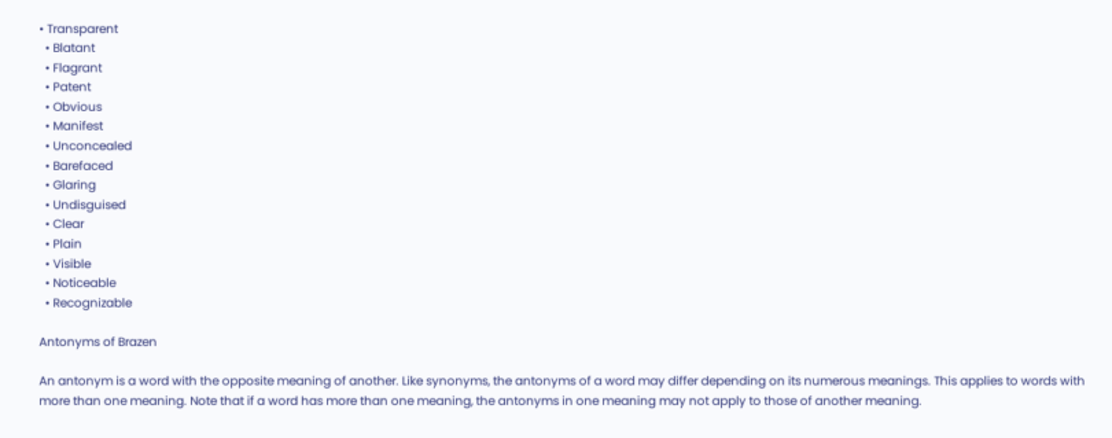• Transparent
  • Blatant
  • Flagrant
  • Patent
  • Obvious
  • Manifest
  • Unconcealed
  • Barefaced
  • Glaring
  • Undisguised
  • Clear
  • Plain
  • Visible
  • Noticeable
  • Recognizable

Antonyms of Brazen

An antonym is a word with the opposite meaning of another. Like synonyms, the antonyms of a word may differ depending on its numerous meanings. This applies to words with more than one meaning. Note that if a word has more than one meaning, the antonyms in one meaning may not apply to those of another meaning.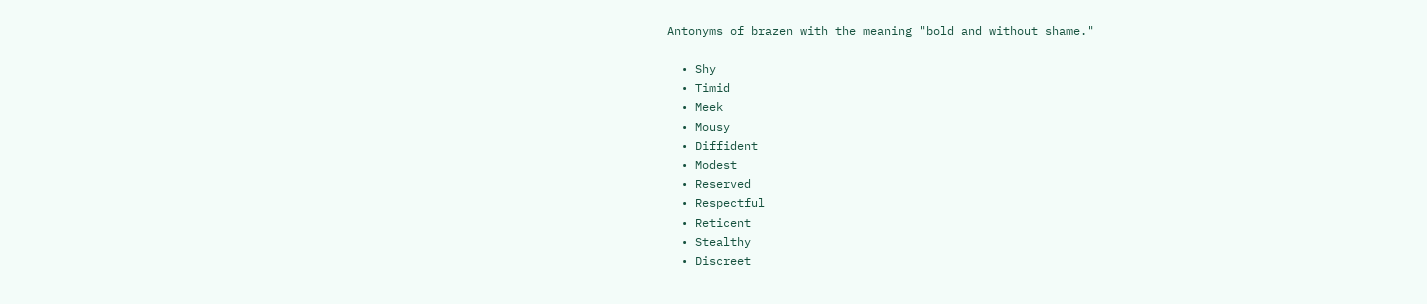Antonyms of brazen with the meaning "bold and without shame."

  • Shy
  • Timid
  • Meek
  • Mousy
  • Diffident
  • Modest
  • Reserved
  • Respectful
  • Reticent
  • Stealthy
  • Discreet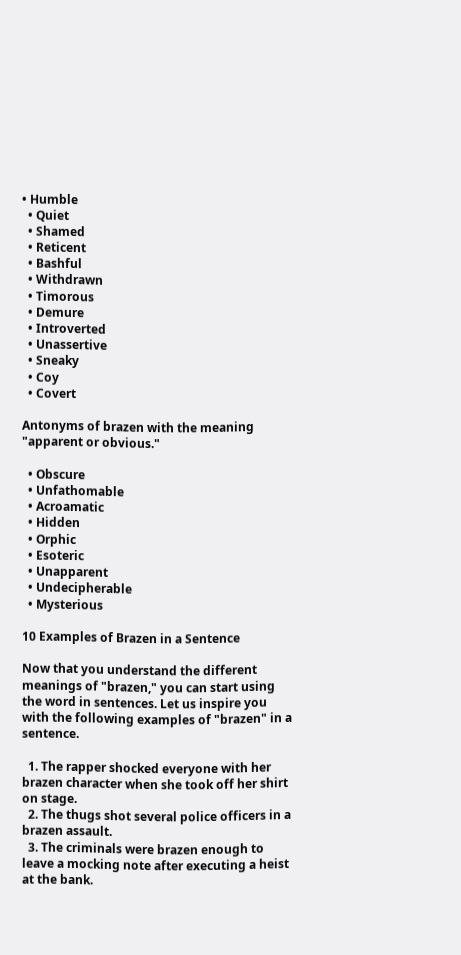• Humble
  • Quiet
  • Shamed
  • Reticent
  • Bashful
  • Withdrawn
  • Timorous
  • Demure
  • Introverted
  • Unassertive
  • Sneaky
  • Coy
  • Covert

Antonyms of brazen with the meaning "apparent or obvious."

  • Obscure
  • Unfathomable
  • Acroamatic
  • Hidden
  • Orphic
  • Esoteric
  • Unapparent
  • Undecipherable
  • Mysterious

10 Examples of Brazen in a Sentence

Now that you understand the different meanings of "brazen," you can start using the word in sentences. Let us inspire you with the following examples of "brazen" in a sentence.

  1. The rapper shocked everyone with her brazen character when she took off her shirt on stage.
  2. The thugs shot several police officers in a brazen assault.
  3. The criminals were brazen enough to leave a mocking note after executing a heist at the bank.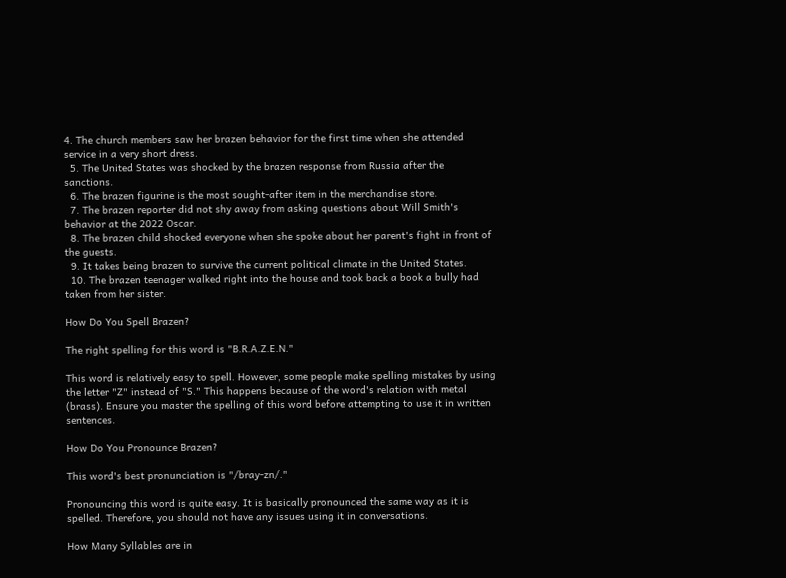4. The church members saw her brazen behavior for the first time when she attended service in a very short dress.
  5. The United States was shocked by the brazen response from Russia after the sanctions.
  6. The brazen figurine is the most sought-after item in the merchandise store.
  7. The brazen reporter did not shy away from asking questions about Will Smith's behavior at the 2022 Oscar.
  8. The brazen child shocked everyone when she spoke about her parent's fight in front of the guests.
  9. It takes being brazen to survive the current political climate in the United States.
  10. The brazen teenager walked right into the house and took back a book a bully had taken from her sister.

How Do You Spell Brazen?

The right spelling for this word is "B.R.A.Z.E.N."

This word is relatively easy to spell. However, some people make spelling mistakes by using the letter "Z" instead of "S." This happens because of the word's relation with metal (brass). Ensure you master the spelling of this word before attempting to use it in written sentences.

How Do You Pronounce Brazen?

This word's best pronunciation is "/bray-zn/."

Pronouncing this word is quite easy. It is basically pronounced the same way as it is spelled. Therefore, you should not have any issues using it in conversations.

How Many Syllables are in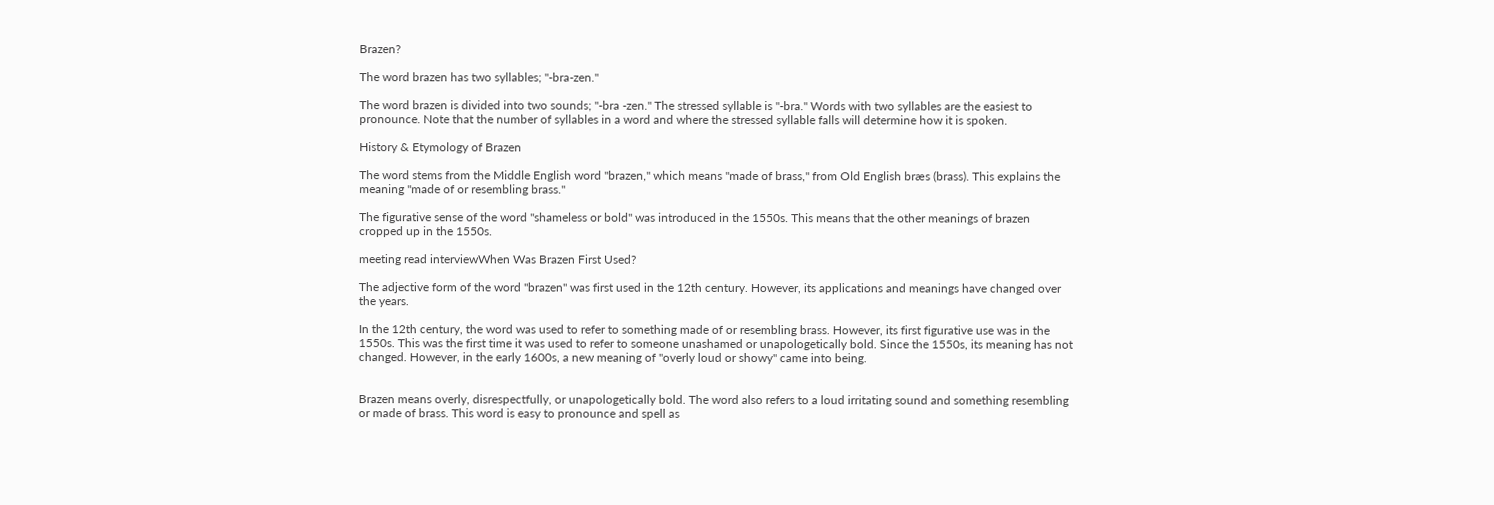Brazen?

The word brazen has two syllables; "-bra-zen."

The word brazen is divided into two sounds; "-bra -zen." The stressed syllable is "-bra." Words with two syllables are the easiest to pronounce. Note that the number of syllables in a word and where the stressed syllable falls will determine how it is spoken.

History & Etymology of Brazen

The word stems from the Middle English word "brazen," which means "made of brass," from Old English bræs (brass). This explains the meaning "made of or resembling brass."

The figurative sense of the word "shameless or bold" was introduced in the 1550s. This means that the other meanings of brazen cropped up in the 1550s.

meeting read interviewWhen Was Brazen First Used?

The adjective form of the word "brazen" was first used in the 12th century. However, its applications and meanings have changed over the years.

In the 12th century, the word was used to refer to something made of or resembling brass. However, its first figurative use was in the 1550s. This was the first time it was used to refer to someone unashamed or unapologetically bold. Since the 1550s, its meaning has not changed. However, in the early 1600s, a new meaning of "overly loud or showy" came into being.


Brazen means overly, disrespectfully, or unapologetically bold. The word also refers to a loud irritating sound and something resembling or made of brass. This word is easy to pronounce and spell as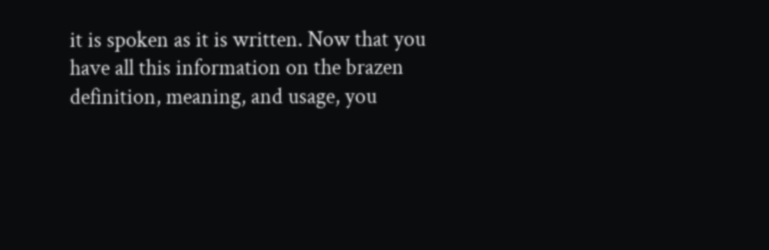it is spoken as it is written. Now that you have all this information on the brazen definition, meaning, and usage, you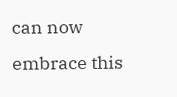can now embrace this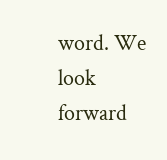word. We look forward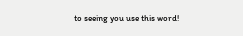to seeing you use this word!